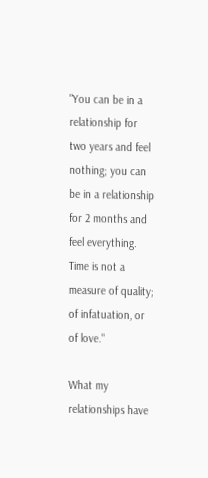"You can be in a relationship for two years and feel nothing; you can be in a relationship for 2 months and feel everything. Time is not a measure of quality; of infatuation, or of love."

What my relationships have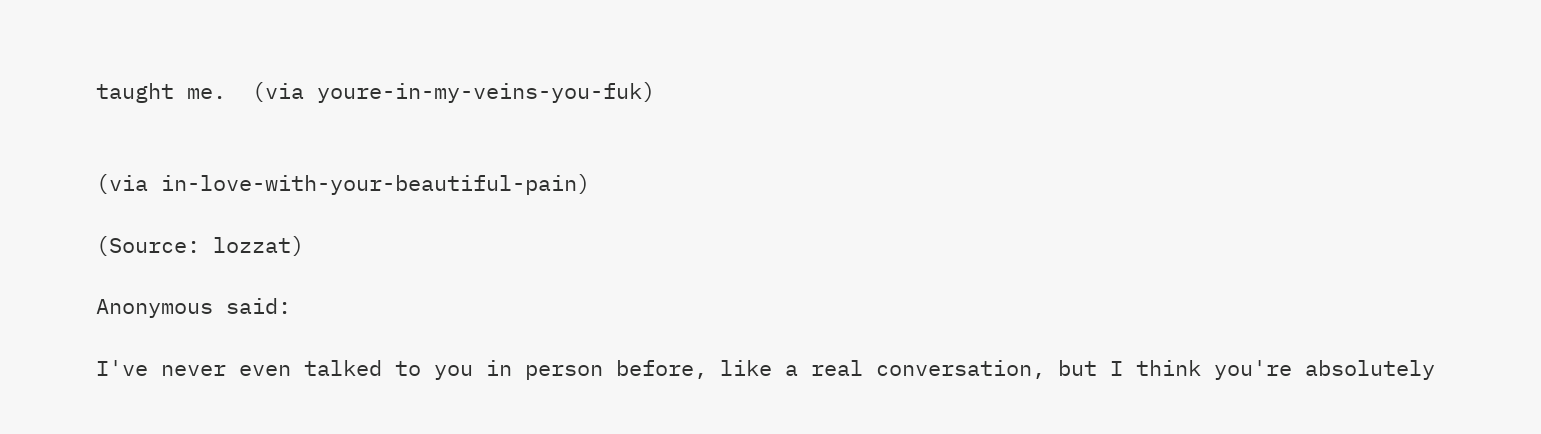taught me.  (via youre-in-my-veins-you-fuk)


(via in-love-with-your-beautiful-pain)

(Source: lozzat)

Anonymous said:

I've never even talked to you in person before, like a real conversation, but I think you're absolutely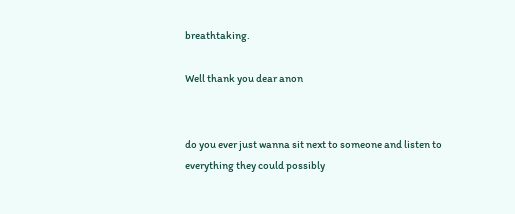breathtaking.

Well thank you dear anon


do you ever just wanna sit next to someone and listen to everything they could possibly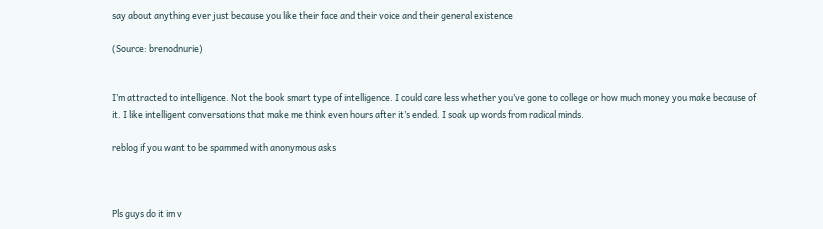say about anything ever just because you like their face and their voice and their general existence

(Source: brenodnurie)


I’m attracted to intelligence. Not the book smart type of intelligence. I could care less whether you’ve gone to college or how much money you make because of it. I like intelligent conversations that make me think even hours after it’s ended. I soak up words from radical minds.

reblog if you want to be spammed with anonymous asks



Pls guys do it im v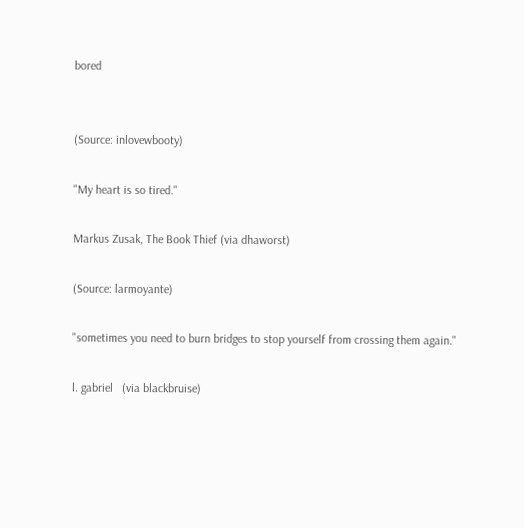bored


(Source: inlovewbooty)

"My heart is so tired."

Markus Zusak, The Book Thief (via dhaworst)

(Source: larmoyante)

"sometimes you need to burn bridges to stop yourself from crossing them again."

l. gabriel   (via blackbruise)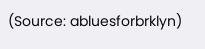(Source: abluesforbrklyn)